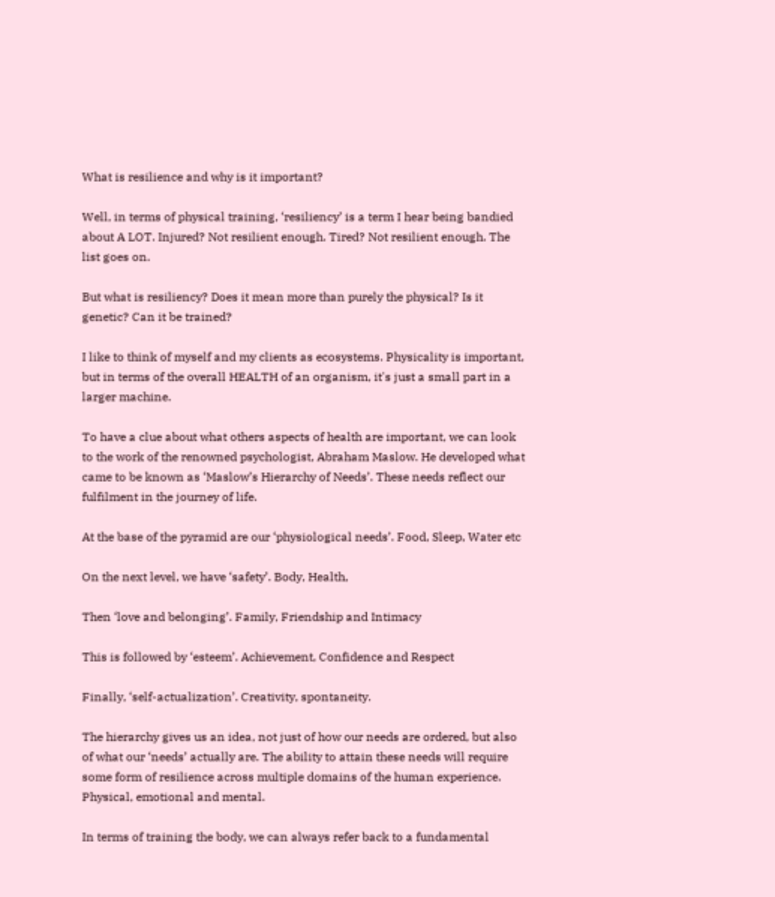What is resilience and why is it important?

Well, in terms of physical training, ‘resiliency’ is a term I hear being bandied about A LOT. Injured? Not resilient enough. Tired? Not resilient enough. The list goes on.

But what is resiliency? Does it mean more than purely the physical? Is it genetic? Can it be trained?

I like to think of myself and my clients as ecosystems. Physicality is important, but in terms of the overall HEALTH of an organism, it's just a small part in a larger machine.

To have a clue about what others aspects of health are important, we can look to the work of the renowned psychologist, Abraham Maslow. He developed what came to be known as ‘Maslow’s Hierarchy of Needs’. These needs reflect our fulfilment in the journey of life.

At the base of the pyramid are our ‘physiological needs’. Food, Sleep, Water etc

On the next level, we have ‘safety’. Body, Health,

Then ‘love and belonging’. Family, Friendship and Intimacy

This is followed by ‘esteem’. Achievement, Confidence and Respect

Finally, ‘self-actualization’. Creativity, spontaneity.

The hierarchy gives us an idea, not just of how our needs are ordered, but also of what our ‘needs’ actually are. The ability to attain these needs will require some form of resilience across multiple domains of the human experience. Physical, emotional and mental.

In terms of training the body, we can always refer back to a fundamental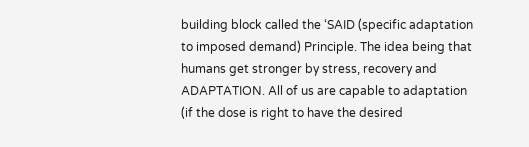building block called the ‘SAID (specific adaptation to imposed demand) Principle. The idea being that humans get stronger by stress, recovery and ADAPTATION. All of us are capable to adaptation (if the dose is right to have the desired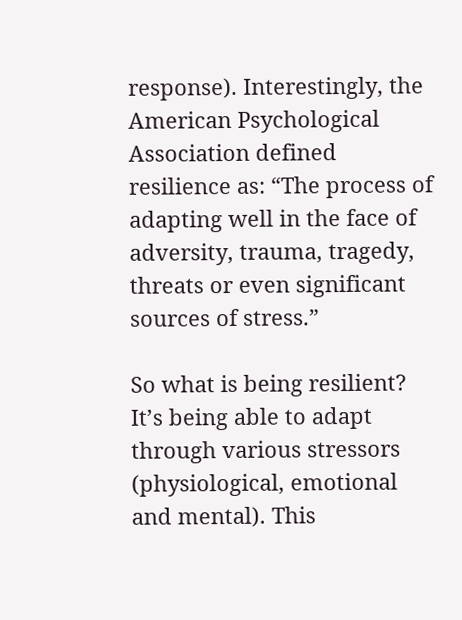response). Interestingly, the American Psychological Association defined resilience as: “The process of adapting well in the face of adversity, trauma, tragedy, threats or even significant sources of stress.”

So what is being resilient? It’s being able to adapt through various stressors (physiological, emotional and mental). This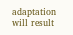adaptation will result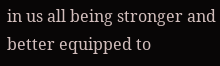in us all being stronger and better equipped to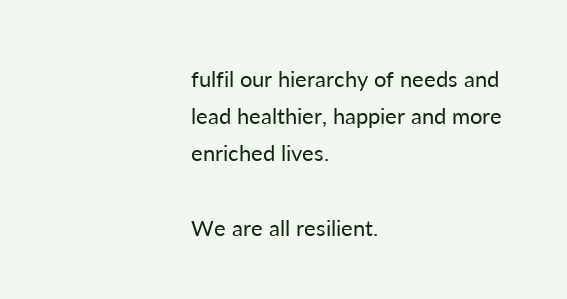fulfil our hierarchy of needs and lead healthier, happier and more enriched lives.

We are all resilient.